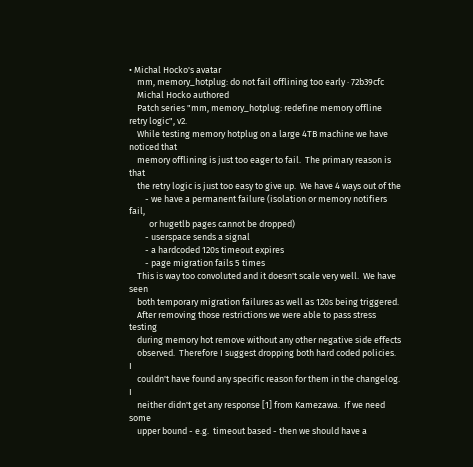• Michal Hocko's avatar
    mm, memory_hotplug: do not fail offlining too early · 72b39cfc
    Michal Hocko authored
    Patch series "mm, memory_hotplug: redefine memory offline retry logic", v2.
    While testing memory hotplug on a large 4TB machine we have noticed that
    memory offlining is just too eager to fail.  The primary reason is that
    the retry logic is just too easy to give up.  We have 4 ways out of the
        - we have a permanent failure (isolation or memory notifiers fail,
          or hugetlb pages cannot be dropped)
        - userspace sends a signal
        - a hardcoded 120s timeout expires
        - page migration fails 5 times
    This is way too convoluted and it doesn't scale very well.  We have seen
    both temporary migration failures as well as 120s being triggered.
    After removing those restrictions we were able to pass stress testing
    during memory hot remove without any other negative side effects
    observed.  Therefore I suggest dropping both hard coded policies.  I
    couldn't have found any specific reason for them in the changelog.  I
    neither didn't get any response [1] from Kamezawa.  If we need some
    upper bound - e.g.  timeout based - then we should have a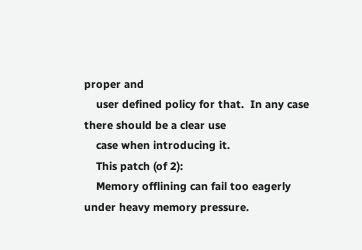proper and
    user defined policy for that.  In any case there should be a clear use
    case when introducing it.
    This patch (of 2):
    Memory offlining can fail too eagerly under heavy memory pressure.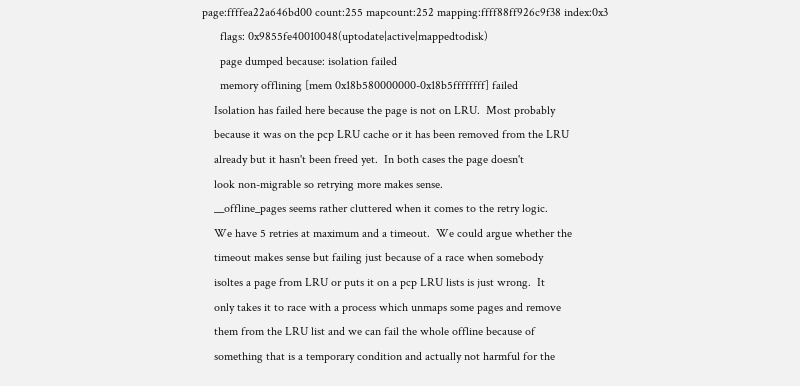page:ffffea22a646bd00 count:255 mapcount:252 mapping:ffff88ff926c9f38 index:0x3
      flags: 0x9855fe40010048(uptodate|active|mappedtodisk)
      page dumped because: isolation failed
      memory offlining [mem 0x18b580000000-0x18b5ffffffff] failed
    Isolation has failed here because the page is not on LRU.  Most probably
    because it was on the pcp LRU cache or it has been removed from the LRU
    already but it hasn't been freed yet.  In both cases the page doesn't
    look non-migrable so retrying more makes sense.
    __offline_pages seems rather cluttered when it comes to the retry logic.
    We have 5 retries at maximum and a timeout.  We could argue whether the
    timeout makes sense but failing just because of a race when somebody
    isoltes a page from LRU or puts it on a pcp LRU lists is just wrong.  It
    only takes it to race with a process which unmaps some pages and remove
    them from the LRU list and we can fail the whole offline because of
    something that is a temporary condition and actually not harmful for the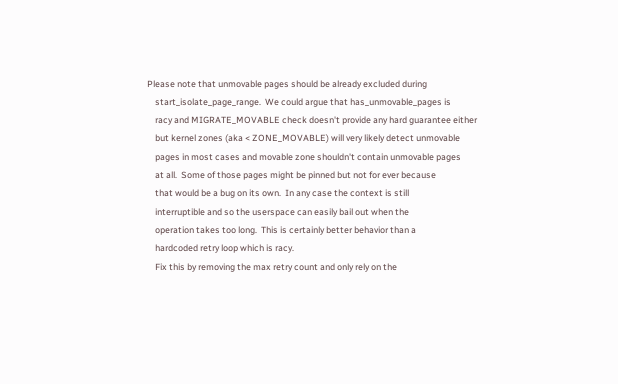Please note that unmovable pages should be already excluded during
    start_isolate_page_range.  We could argue that has_unmovable_pages is
    racy and MIGRATE_MOVABLE check doesn't provide any hard guarantee either
    but kernel zones (aka < ZONE_MOVABLE) will very likely detect unmovable
    pages in most cases and movable zone shouldn't contain unmovable pages
    at all.  Some of those pages might be pinned but not for ever because
    that would be a bug on its own.  In any case the context is still
    interruptible and so the userspace can easily bail out when the
    operation takes too long.  This is certainly better behavior than a
    hardcoded retry loop which is racy.
    Fix this by removing the max retry count and only rely on the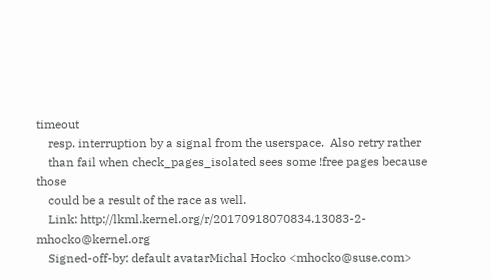timeout
    resp. interruption by a signal from the userspace.  Also retry rather
    than fail when check_pages_isolated sees some !free pages because those
    could be a result of the race as well.
    Link: http://lkml.kernel.org/r/20170918070834.13083-2-mhocko@kernel.org
    Signed-off-by: default avatarMichal Hocko <mhocko@suse.com>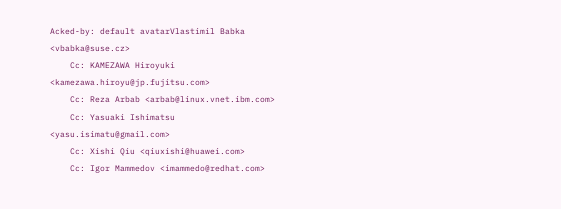Acked-by: default avatarVlastimil Babka <vbabka@suse.cz>
    Cc: KAMEZAWA Hiroyuki <kamezawa.hiroyu@jp.fujitsu.com>
    Cc: Reza Arbab <arbab@linux.vnet.ibm.com>
    Cc: Yasuaki Ishimatsu <yasu.isimatu@gmail.com>
    Cc: Xishi Qiu <qiuxishi@huawei.com>
    Cc: Igor Mammedov <imammedo@redhat.com>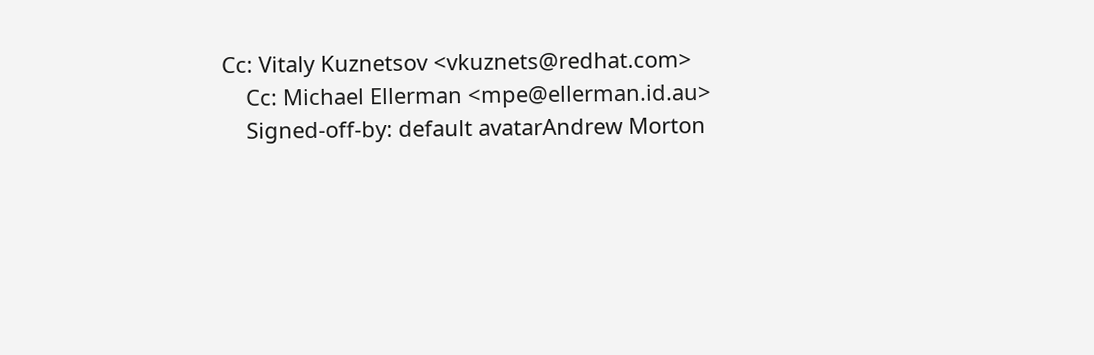Cc: Vitaly Kuznetsov <vkuznets@redhat.com>
    Cc: Michael Ellerman <mpe@ellerman.id.au>
    Signed-off-by: default avatarAndrew Morton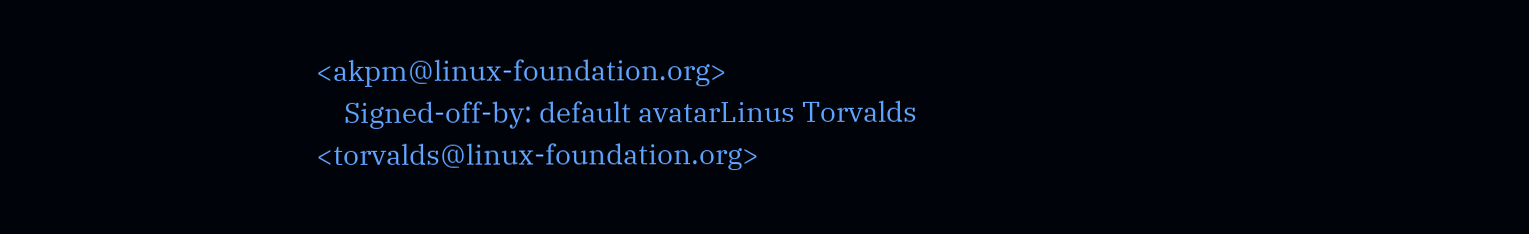<akpm@linux-foundation.org>
    Signed-off-by: default avatarLinus Torvalds <torvalds@linux-foundation.org>